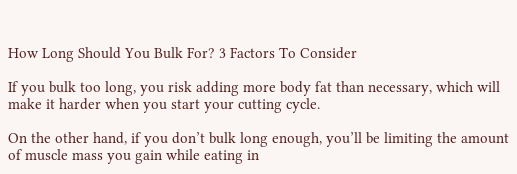How Long Should You Bulk For? 3 Factors To Consider

If you bulk too long, you risk adding more body fat than necessary, which will make it harder when you start your cutting cycle.

On the other hand, if you don’t bulk long enough, you’ll be limiting the amount of muscle mass you gain while eating in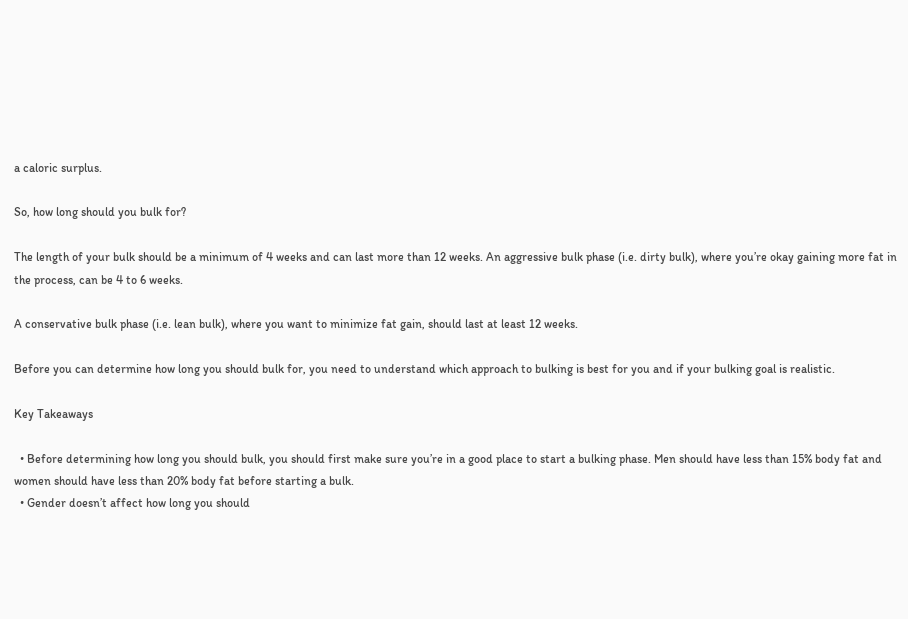a caloric surplus.

So, how long should you bulk for?

The length of your bulk should be a minimum of 4 weeks and can last more than 12 weeks. An aggressive bulk phase (i.e. dirty bulk), where you’re okay gaining more fat in the process, can be 4 to 6 weeks.

A conservative bulk phase (i.e. lean bulk), where you want to minimize fat gain, should last at least 12 weeks.

Before you can determine how long you should bulk for, you need to understand which approach to bulking is best for you and if your bulking goal is realistic.

Key Takeaways

  • Before determining how long you should bulk, you should first make sure you’re in a good place to start a bulking phase. Men should have less than 15% body fat and women should have less than 20% body fat before starting a bulk.
  • Gender doesn’t affect how long you should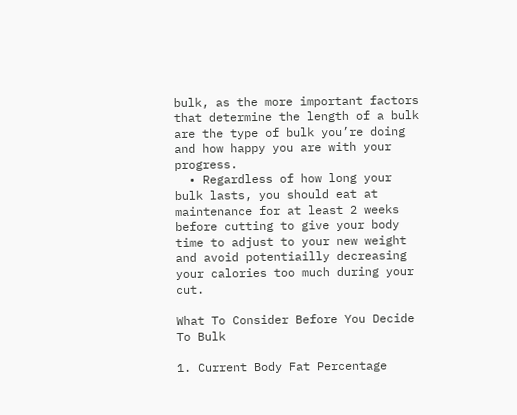bulk, as the more important factors that determine the length of a bulk are the type of bulk you’re doing and how happy you are with your progress.
  • Regardless of how long your bulk lasts, you should eat at maintenance for at least 2 weeks before cutting to give your body time to adjust to your new weight and avoid potentiailly decreasing your calories too much during your cut.

What To Consider Before You Decide To Bulk

1. Current Body Fat Percentage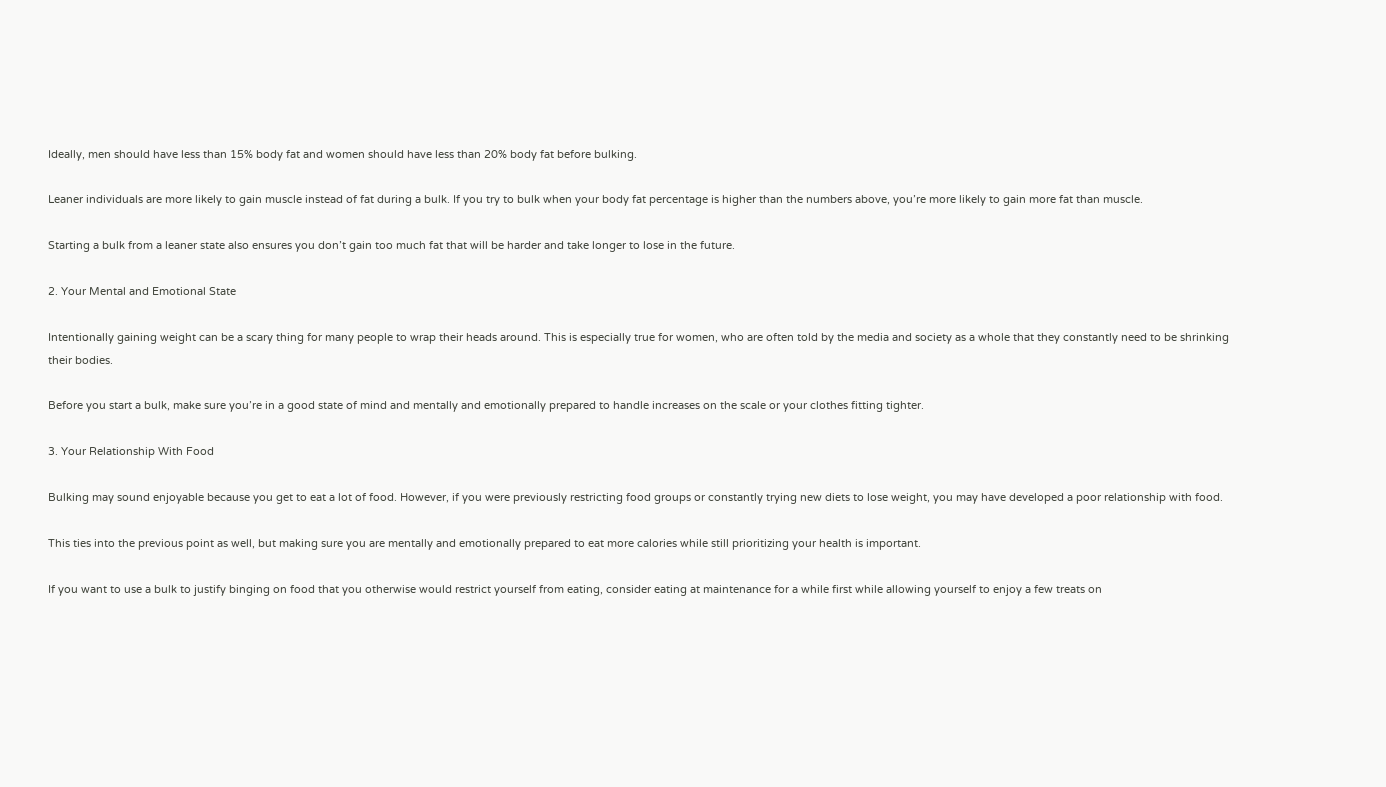Ideally, men should have less than 15% body fat and women should have less than 20% body fat before bulking.

Leaner individuals are more likely to gain muscle instead of fat during a bulk. If you try to bulk when your body fat percentage is higher than the numbers above, you’re more likely to gain more fat than muscle.

Starting a bulk from a leaner state also ensures you don’t gain too much fat that will be harder and take longer to lose in the future.

2. Your Mental and Emotional State

Intentionally gaining weight can be a scary thing for many people to wrap their heads around. This is especially true for women, who are often told by the media and society as a whole that they constantly need to be shrinking their bodies.

Before you start a bulk, make sure you’re in a good state of mind and mentally and emotionally prepared to handle increases on the scale or your clothes fitting tighter.

3. Your Relationship With Food

Bulking may sound enjoyable because you get to eat a lot of food. However, if you were previously restricting food groups or constantly trying new diets to lose weight, you may have developed a poor relationship with food.

This ties into the previous point as well, but making sure you are mentally and emotionally prepared to eat more calories while still prioritizing your health is important.

If you want to use a bulk to justify binging on food that you otherwise would restrict yourself from eating, consider eating at maintenance for a while first while allowing yourself to enjoy a few treats on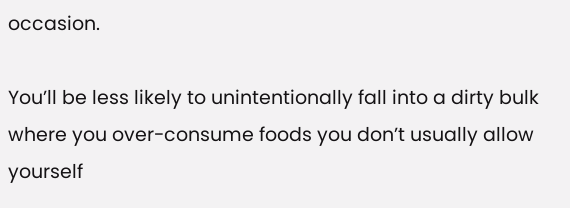occasion.

You’ll be less likely to unintentionally fall into a dirty bulk where you over-consume foods you don’t usually allow yourself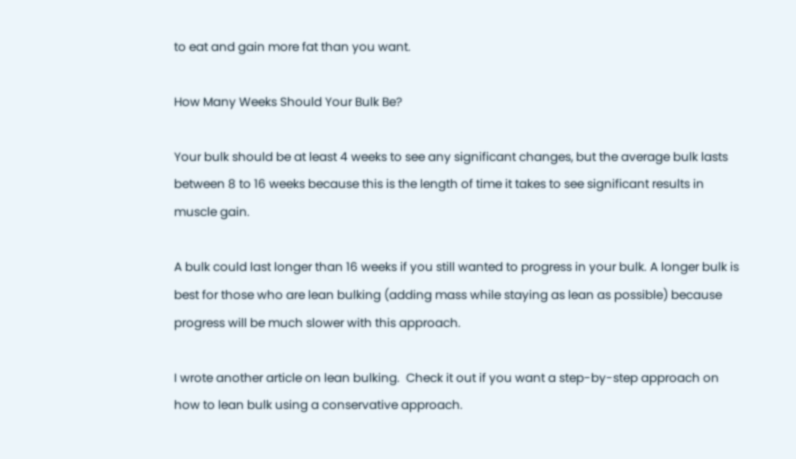to eat and gain more fat than you want.

How Many Weeks Should Your Bulk Be?

Your bulk should be at least 4 weeks to see any significant changes, but the average bulk lasts between 8 to 16 weeks because this is the length of time it takes to see significant results in muscle gain.

A bulk could last longer than 16 weeks if you still wanted to progress in your bulk. A longer bulk is best for those who are lean bulking (adding mass while staying as lean as possible) because progress will be much slower with this approach.

I wrote another article on lean bulking.  Check it out if you want a step-by-step approach on how to lean bulk using a conservative approach.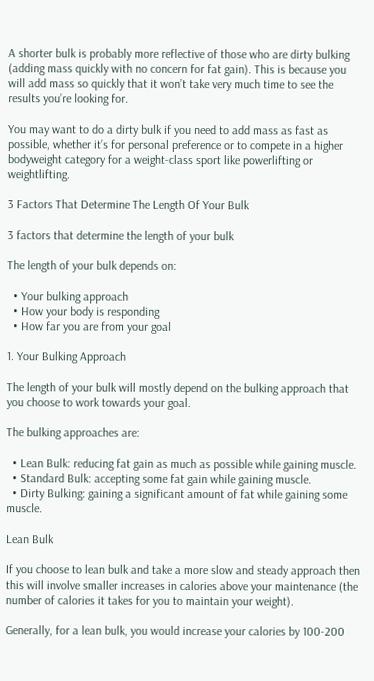A shorter bulk is probably more reflective of those who are dirty bulking (adding mass quickly with no concern for fat gain). This is because you will add mass so quickly that it won’t take very much time to see the results you’re looking for.

You may want to do a dirty bulk if you need to add mass as fast as possible, whether it’s for personal preference or to compete in a higher bodyweight category for a weight-class sport like powerlifting or weightlifting.

3 Factors That Determine The Length Of Your Bulk

3 factors that determine the length of your bulk

The length of your bulk depends on:

  • Your bulking approach
  • How your body is responding
  • How far you are from your goal

1. Your Bulking Approach

The length of your bulk will mostly depend on the bulking approach that you choose to work towards your goal.

The bulking approaches are:

  • Lean Bulk: reducing fat gain as much as possible while gaining muscle.
  • Standard Bulk: accepting some fat gain while gaining muscle.
  • Dirty Bulking: gaining a significant amount of fat while gaining some muscle.

Lean Bulk

If you choose to lean bulk and take a more slow and steady approach then this will involve smaller increases in calories above your maintenance (the number of calories it takes for you to maintain your weight).

Generally, for a lean bulk, you would increase your calories by 100-200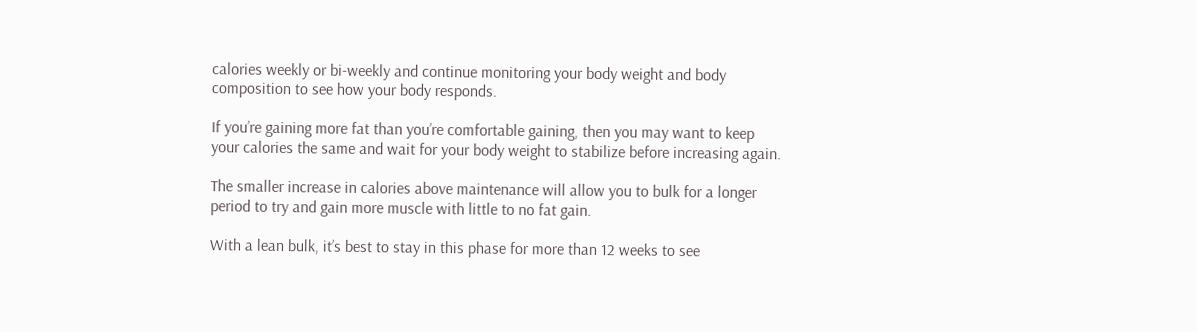calories weekly or bi-weekly and continue monitoring your body weight and body composition to see how your body responds.

If you’re gaining more fat than you’re comfortable gaining, then you may want to keep your calories the same and wait for your body weight to stabilize before increasing again.

The smaller increase in calories above maintenance will allow you to bulk for a longer period to try and gain more muscle with little to no fat gain.

With a lean bulk, it’s best to stay in this phase for more than 12 weeks to see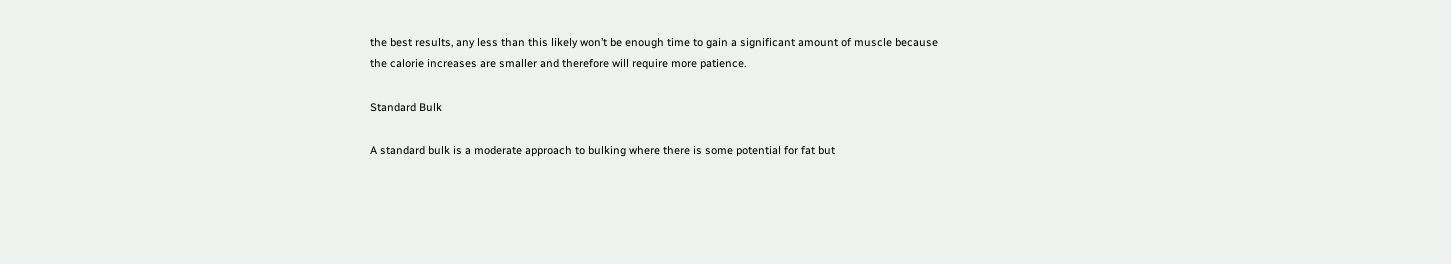the best results, any less than this likely won’t be enough time to gain a significant amount of muscle because the calorie increases are smaller and therefore will require more patience.

Standard Bulk

A standard bulk is a moderate approach to bulking where there is some potential for fat but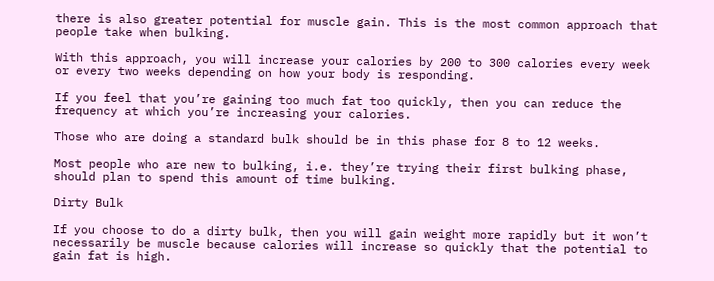there is also greater potential for muscle gain. This is the most common approach that people take when bulking.

With this approach, you will increase your calories by 200 to 300 calories every week or every two weeks depending on how your body is responding.

If you feel that you’re gaining too much fat too quickly, then you can reduce the frequency at which you’re increasing your calories.

Those who are doing a standard bulk should be in this phase for 8 to 12 weeks.

Most people who are new to bulking, i.e. they’re trying their first bulking phase, should plan to spend this amount of time bulking.

Dirty Bulk

If you choose to do a dirty bulk, then you will gain weight more rapidly but it won’t necessarily be muscle because calories will increase so quickly that the potential to gain fat is high.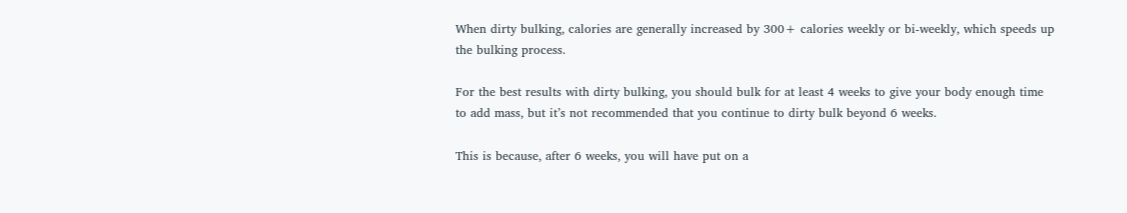When dirty bulking, calories are generally increased by 300+ calories weekly or bi-weekly, which speeds up the bulking process.

For the best results with dirty bulking, you should bulk for at least 4 weeks to give your body enough time to add mass, but it’s not recommended that you continue to dirty bulk beyond 6 weeks.

This is because, after 6 weeks, you will have put on a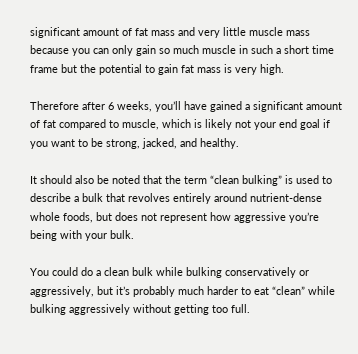significant amount of fat mass and very little muscle mass because you can only gain so much muscle in such a short time frame but the potential to gain fat mass is very high.

Therefore after 6 weeks, you’ll have gained a significant amount of fat compared to muscle, which is likely not your end goal if you want to be strong, jacked, and healthy.

It should also be noted that the term “clean bulking” is used to describe a bulk that revolves entirely around nutrient-dense whole foods, but does not represent how aggressive you’re being with your bulk.

You could do a clean bulk while bulking conservatively or aggressively, but it’s probably much harder to eat “clean” while bulking aggressively without getting too full.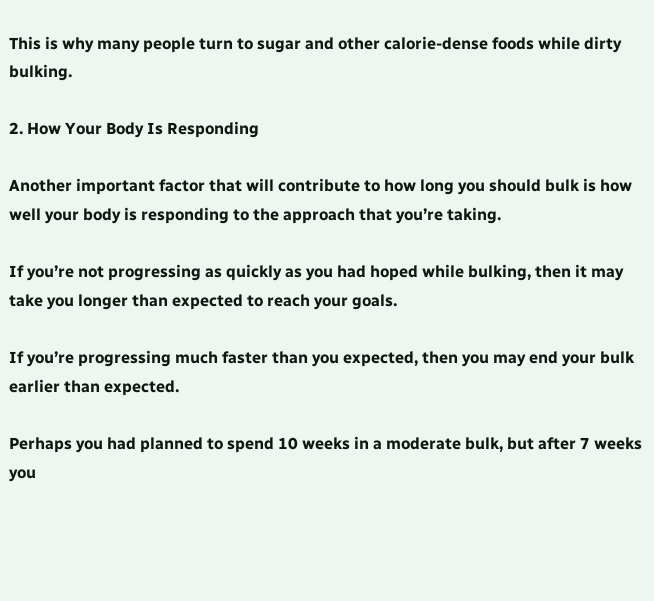This is why many people turn to sugar and other calorie-dense foods while dirty bulking.

2. How Your Body Is Responding

Another important factor that will contribute to how long you should bulk is how well your body is responding to the approach that you’re taking.

If you’re not progressing as quickly as you had hoped while bulking, then it may take you longer than expected to reach your goals.

If you’re progressing much faster than you expected, then you may end your bulk earlier than expected.

Perhaps you had planned to spend 10 weeks in a moderate bulk, but after 7 weeks you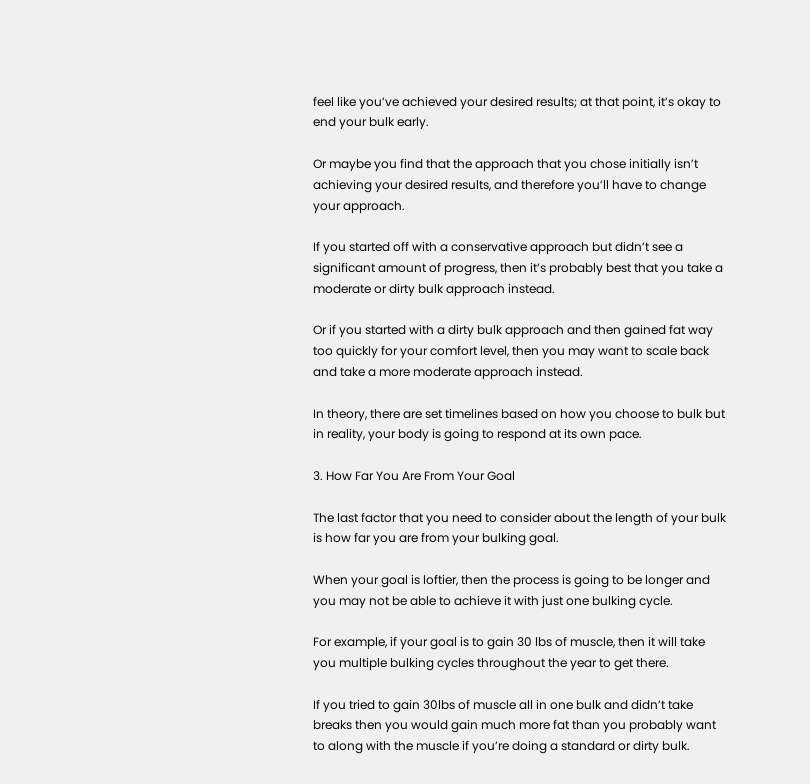feel like you’ve achieved your desired results; at that point, it’s okay to end your bulk early.

Or maybe you find that the approach that you chose initially isn’t achieving your desired results, and therefore you’ll have to change your approach.

If you started off with a conservative approach but didn’t see a significant amount of progress, then it’s probably best that you take a moderate or dirty bulk approach instead.

Or if you started with a dirty bulk approach and then gained fat way too quickly for your comfort level, then you may want to scale back and take a more moderate approach instead.

In theory, there are set timelines based on how you choose to bulk but in reality, your body is going to respond at its own pace.

3. How Far You Are From Your Goal

The last factor that you need to consider about the length of your bulk is how far you are from your bulking goal.

When your goal is loftier, then the process is going to be longer and you may not be able to achieve it with just one bulking cycle.

For example, if your goal is to gain 30 lbs of muscle, then it will take you multiple bulking cycles throughout the year to get there.

If you tried to gain 30lbs of muscle all in one bulk and didn’t take breaks then you would gain much more fat than you probably want to along with the muscle if you’re doing a standard or dirty bulk.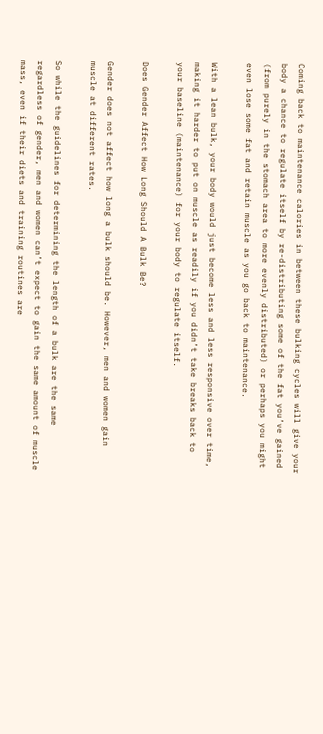Coming back to maintenance calories in between these bulking cycles will give your body a chance to regulate itself by re-distributing some of the fat you’ve gained (from purely in the stomach area to more evenly distributed) or perhaps you might even lose some fat and retain muscle as you go back to maintenance.

With a lean bulk, your body would just become less and less responsive over time, making it harder to put on muscle as readily if you didn’t take breaks back to your baseline (maintenance) for your body to regulate itself.

Does Gender Affect How Long Should A Bulk Be?

Gender does not affect how long a bulk should be. However, men and women gain muscle at different rates.

So while the guidelines for determining the length of a bulk are the same regardless of gender, men and women can’t expect to gain the same amount of muscle mass, even if their diets and training routines are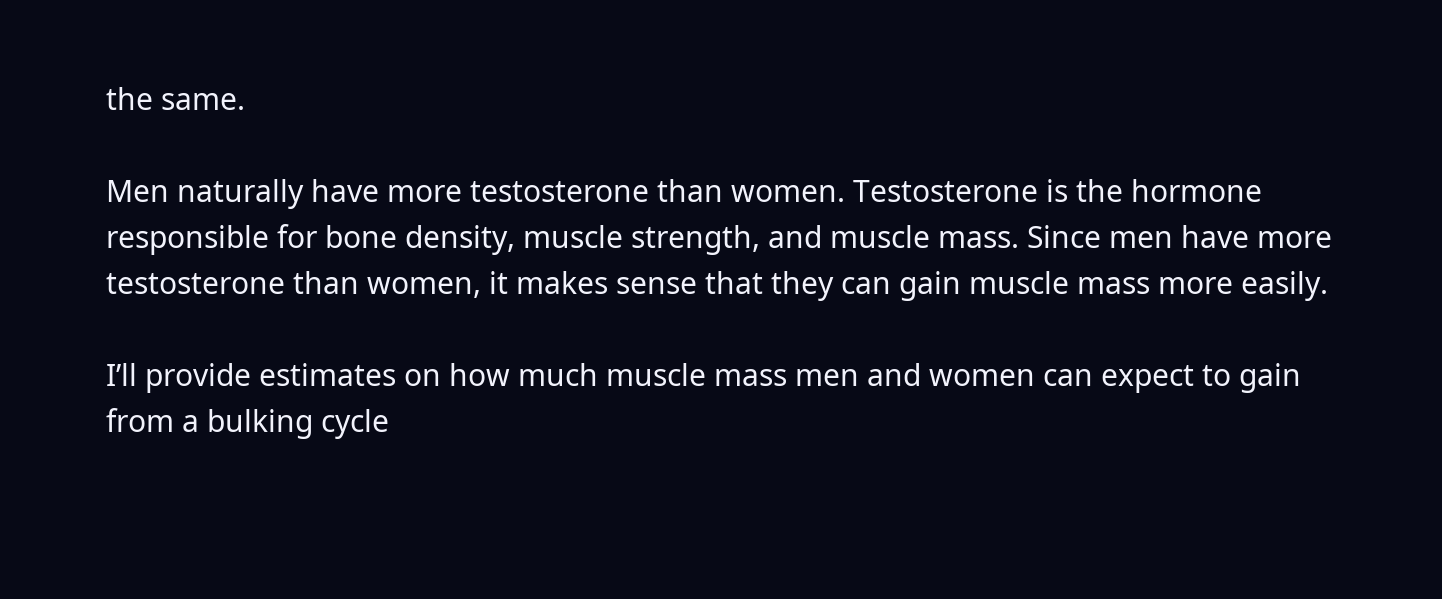the same.

Men naturally have more testosterone than women. Testosterone is the hormone responsible for bone density, muscle strength, and muscle mass. Since men have more testosterone than women, it makes sense that they can gain muscle mass more easily.

I’ll provide estimates on how much muscle mass men and women can expect to gain from a bulking cycle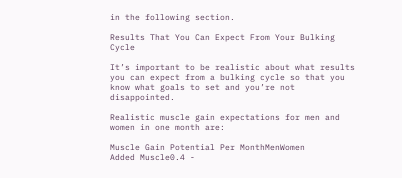in the following section.

Results That You Can Expect From Your Bulking Cycle

It’s important to be realistic about what results you can expect from a bulking cycle so that you know what goals to set and you’re not disappointed.

Realistic muscle gain expectations for men and women in one month are:

Muscle Gain Potential Per MonthMenWomen
Added Muscle0.4 -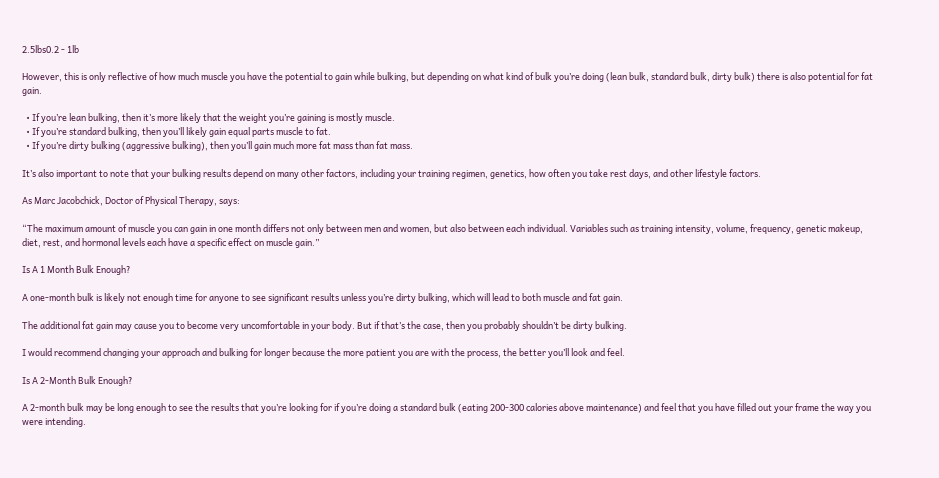2.5lbs0.2 - 1lb

However, this is only reflective of how much muscle you have the potential to gain while bulking, but depending on what kind of bulk you’re doing (lean bulk, standard bulk, dirty bulk) there is also potential for fat gain.

  • If you’re lean bulking, then it’s more likely that the weight you’re gaining is mostly muscle.
  • If you’re standard bulking, then you’ll likely gain equal parts muscle to fat.
  • If you’re dirty bulking (aggressive bulking), then you’ll gain much more fat mass than fat mass.

It’s also important to note that your bulking results depend on many other factors, including your training regimen, genetics, how often you take rest days, and other lifestyle factors.

As Marc Jacobchick, Doctor of Physical Therapy, says:

“The maximum amount of muscle you can gain in one month differs not only between men and women, but also between each individual. Variables such as training intensity, volume, frequency, genetic makeup, diet, rest, and hormonal levels each have a specific effect on muscle gain.”

Is A 1 Month Bulk Enough?

A one-month bulk is likely not enough time for anyone to see significant results unless you’re dirty bulking, which will lead to both muscle and fat gain.

The additional fat gain may cause you to become very uncomfortable in your body. But if that’s the case, then you probably shouldn’t be dirty bulking.

I would recommend changing your approach and bulking for longer because the more patient you are with the process, the better you’ll look and feel.

Is A 2-Month Bulk Enough?

A 2-month bulk may be long enough to see the results that you’re looking for if you’re doing a standard bulk (eating 200-300 calories above maintenance) and feel that you have filled out your frame the way you were intending.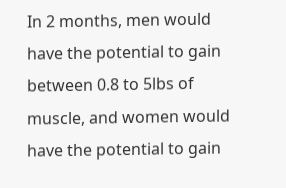In 2 months, men would have the potential to gain between 0.8 to 5lbs of muscle, and women would have the potential to gain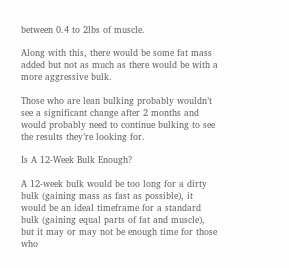between 0.4 to 2lbs of muscle.

Along with this, there would be some fat mass added but not as much as there would be with a more aggressive bulk.

Those who are lean bulking probably wouldn’t see a significant change after 2 months and would probably need to continue bulking to see the results they’re looking for.

Is A 12-Week Bulk Enough?

A 12-week bulk would be too long for a dirty bulk (gaining mass as fast as possible), it would be an ideal timeframe for a standard bulk (gaining equal parts of fat and muscle), but it may or may not be enough time for those who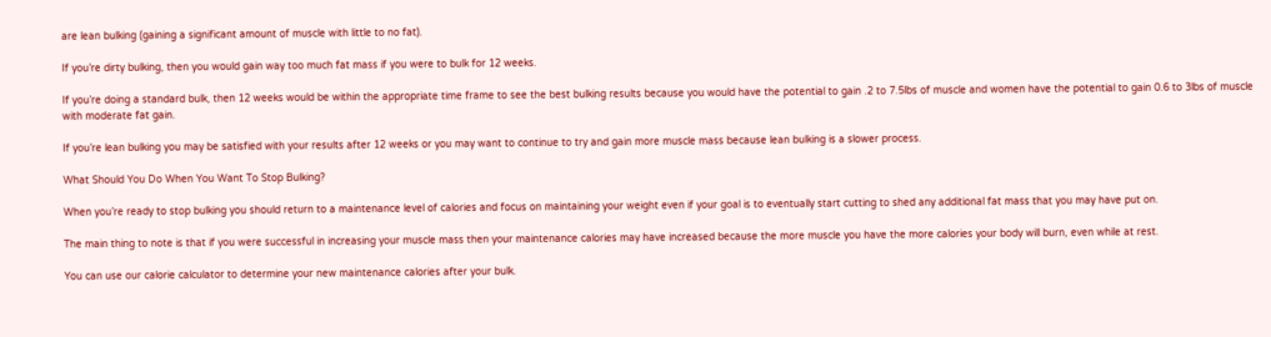are lean bulking (gaining a significant amount of muscle with little to no fat).

If you’re dirty bulking, then you would gain way too much fat mass if you were to bulk for 12 weeks.

If you’re doing a standard bulk, then 12 weeks would be within the appropriate time frame to see the best bulking results because you would have the potential to gain .2 to 7.5lbs of muscle and women have the potential to gain 0.6 to 3lbs of muscle with moderate fat gain.

If you’re lean bulking you may be satisfied with your results after 12 weeks or you may want to continue to try and gain more muscle mass because lean bulking is a slower process.

What Should You Do When You Want To Stop Bulking?

When you’re ready to stop bulking you should return to a maintenance level of calories and focus on maintaining your weight even if your goal is to eventually start cutting to shed any additional fat mass that you may have put on.

The main thing to note is that if you were successful in increasing your muscle mass then your maintenance calories may have increased because the more muscle you have the more calories your body will burn, even while at rest.

You can use our calorie calculator to determine your new maintenance calories after your bulk.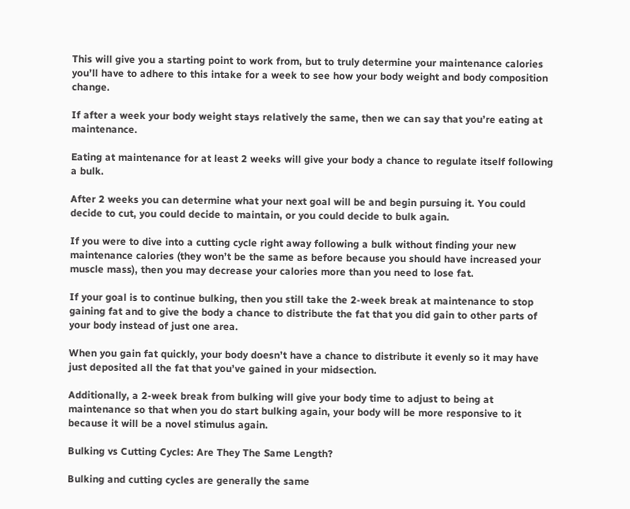This will give you a starting point to work from, but to truly determine your maintenance calories you’ll have to adhere to this intake for a week to see how your body weight and body composition change.

If after a week your body weight stays relatively the same, then we can say that you’re eating at maintenance.

Eating at maintenance for at least 2 weeks will give your body a chance to regulate itself following a bulk.

After 2 weeks you can determine what your next goal will be and begin pursuing it. You could decide to cut, you could decide to maintain, or you could decide to bulk again.

If you were to dive into a cutting cycle right away following a bulk without finding your new maintenance calories (they won’t be the same as before because you should have increased your muscle mass), then you may decrease your calories more than you need to lose fat.

If your goal is to continue bulking, then you still take the 2-week break at maintenance to stop gaining fat and to give the body a chance to distribute the fat that you did gain to other parts of your body instead of just one area.

When you gain fat quickly, your body doesn’t have a chance to distribute it evenly so it may have just deposited all the fat that you’ve gained in your midsection.

Additionally, a 2-week break from bulking will give your body time to adjust to being at maintenance so that when you do start bulking again, your body will be more responsive to it because it will be a novel stimulus again.

Bulking vs Cutting Cycles: Are They The Same Length?

Bulking and cutting cycles are generally the same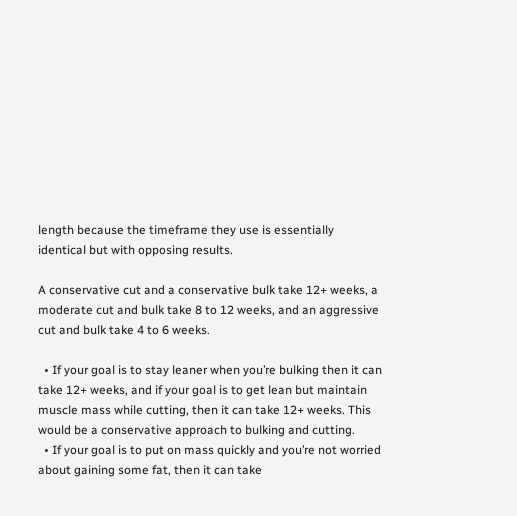length because the timeframe they use is essentially identical but with opposing results.

A conservative cut and a conservative bulk take 12+ weeks, a moderate cut and bulk take 8 to 12 weeks, and an aggressive cut and bulk take 4 to 6 weeks.

  • If your goal is to stay leaner when you’re bulking then it can take 12+ weeks, and if your goal is to get lean but maintain muscle mass while cutting, then it can take 12+ weeks. This would be a conservative approach to bulking and cutting.
  • If your goal is to put on mass quickly and you’re not worried about gaining some fat, then it can take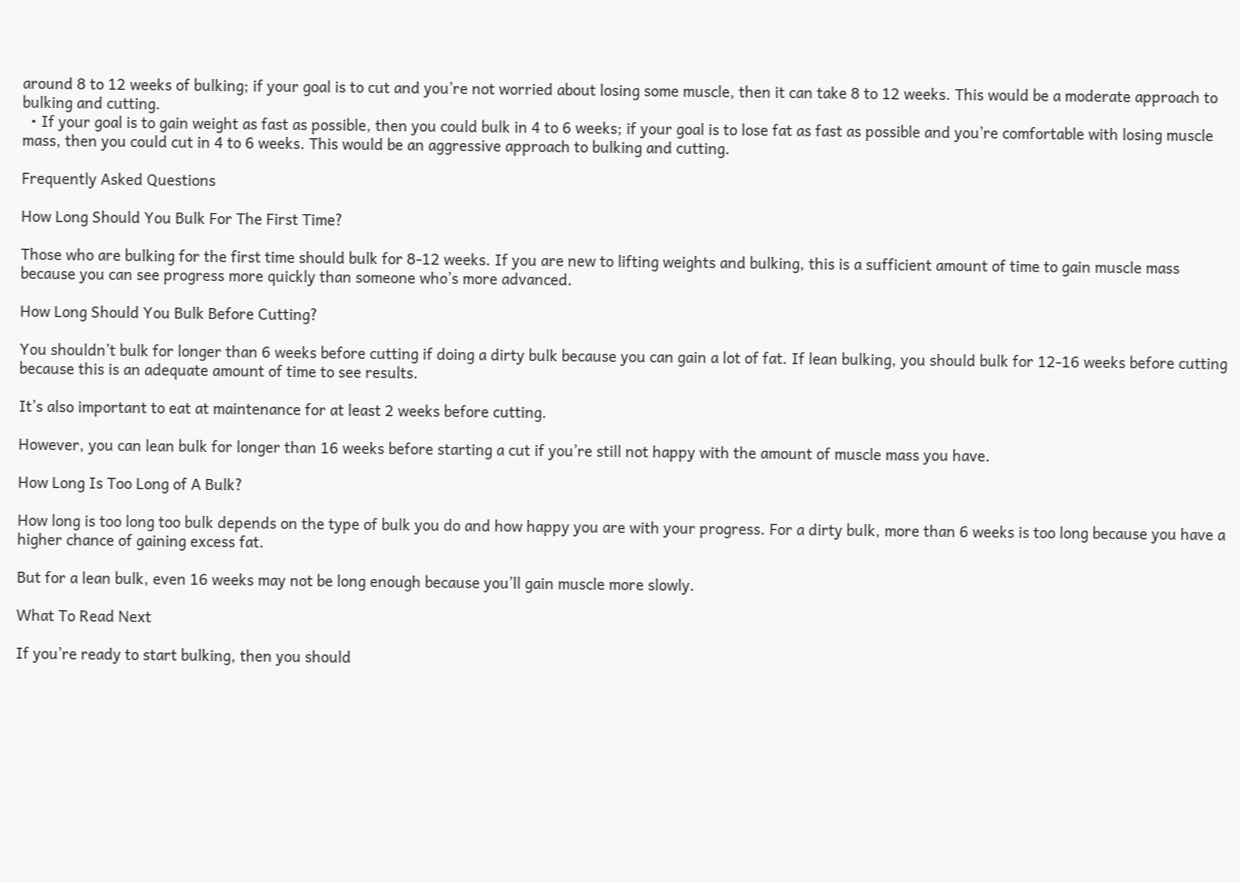around 8 to 12 weeks of bulking; if your goal is to cut and you’re not worried about losing some muscle, then it can take 8 to 12 weeks. This would be a moderate approach to bulking and cutting.
  • If your goal is to gain weight as fast as possible, then you could bulk in 4 to 6 weeks; if your goal is to lose fat as fast as possible and you’re comfortable with losing muscle mass, then you could cut in 4 to 6 weeks. This would be an aggressive approach to bulking and cutting.

Frequently Asked Questions

How Long Should You Bulk For The First Time?

Those who are bulking for the first time should bulk for 8-12 weeks. If you are new to lifting weights and bulking, this is a sufficient amount of time to gain muscle mass because you can see progress more quickly than someone who’s more advanced.

How Long Should You Bulk Before Cutting?

You shouldn’t bulk for longer than 6 weeks before cutting if doing a dirty bulk because you can gain a lot of fat. If lean bulking, you should bulk for 12-16 weeks before cutting because this is an adequate amount of time to see results.

It’s also important to eat at maintenance for at least 2 weeks before cutting.

However, you can lean bulk for longer than 16 weeks before starting a cut if you’re still not happy with the amount of muscle mass you have.

How Long Is Too Long of A Bulk?

How long is too long too bulk depends on the type of bulk you do and how happy you are with your progress. For a dirty bulk, more than 6 weeks is too long because you have a higher chance of gaining excess fat.

But for a lean bulk, even 16 weeks may not be long enough because you’ll gain muscle more slowly.

What To Read Next

If you’re ready to start bulking, then you should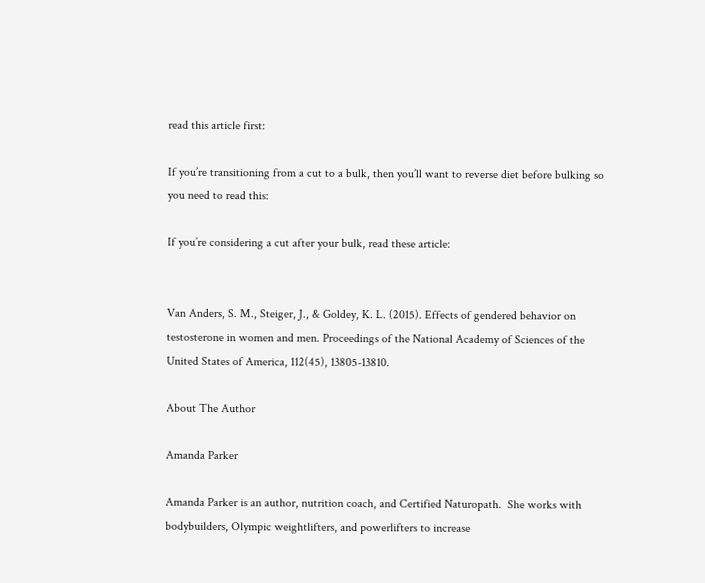read this article first:

If you’re transitioning from a cut to a bulk, then you’ll want to reverse diet before bulking so you need to read this:

If you’re considering a cut after your bulk, read these article:


Van Anders, S. M., Steiger, J., & Goldey, K. L. (2015). Effects of gendered behavior on testosterone in women and men. Proceedings of the National Academy of Sciences of the United States of America, 112(45), 13805-13810.

About The Author

Amanda Parker

Amanda Parker is an author, nutrition coach, and Certified Naturopath.  She works with bodybuilders, Olympic weightlifters, and powerlifters to increase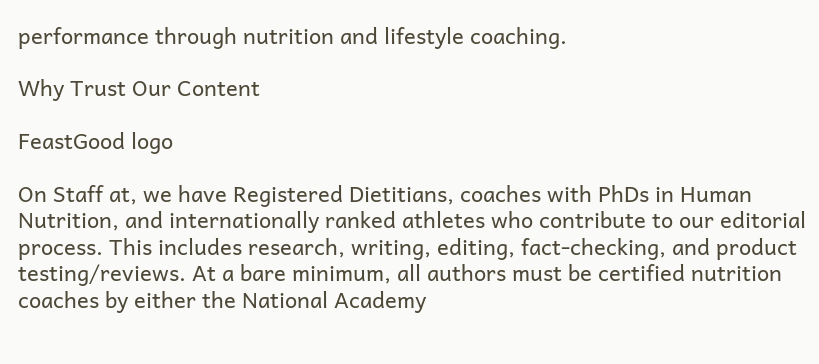performance through nutrition and lifestyle coaching.

Why Trust Our Content

FeastGood logo

On Staff at, we have Registered Dietitians, coaches with PhDs in Human Nutrition, and internationally ranked athletes who contribute to our editorial process. This includes research, writing, editing, fact-checking, and product testing/reviews. At a bare minimum, all authors must be certified nutrition coaches by either the National Academy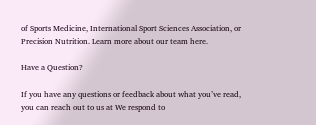of Sports Medicine, International Sport Sciences Association, or Precision Nutrition. Learn more about our team here.

Have a Question?

If you have any questions or feedback about what you’ve read, you can reach out to us at We respond to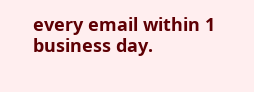every email within 1 business day.